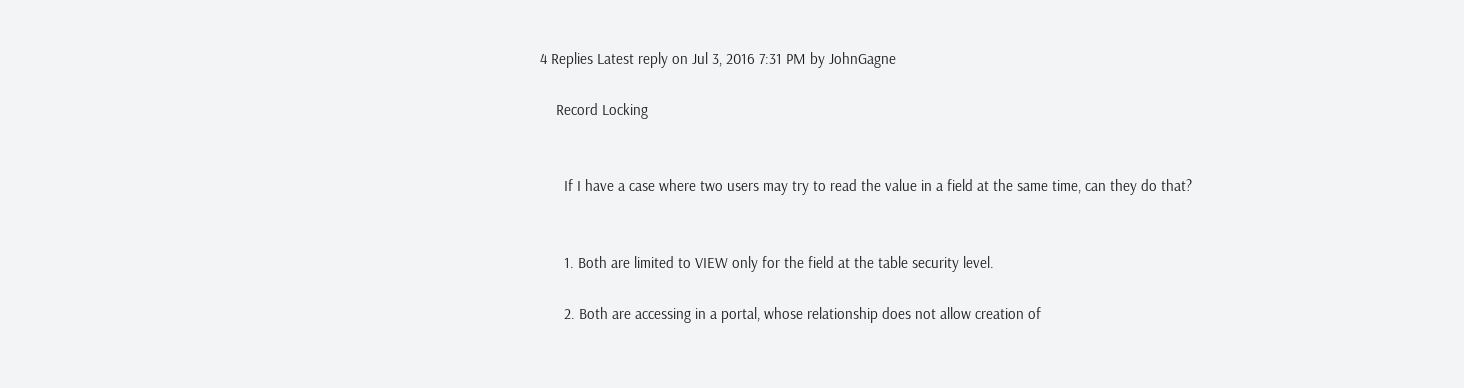4 Replies Latest reply on Jul 3, 2016 7:31 PM by JohnGagne

    Record Locking


      If I have a case where two users may try to read the value in a field at the same time, can they do that?


      1. Both are limited to VIEW only for the field at the table security level.

      2. Both are accessing in a portal, whose relationship does not allow creation of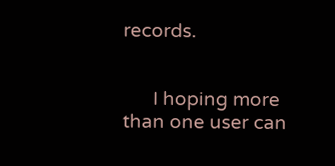records.


      I hoping more than one user can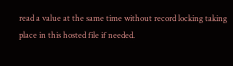read a value at the same time without record locking taking place in this hosted file if needed.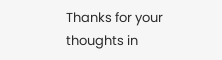Thanks for your thoughts in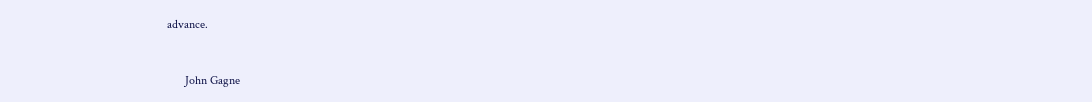advance.


      John Gagne